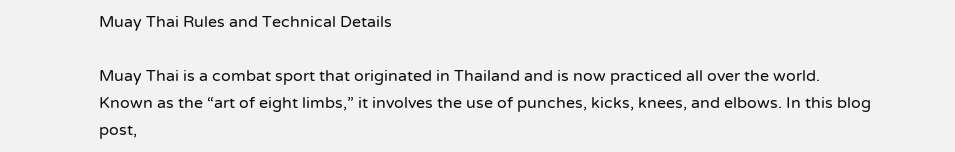Muay Thai Rules and Technical Details

Muay Thai is a combat sport that originated in Thailand and is now practiced all over the world. Known as the “art of eight limbs,” it involves the use of punches, kicks, knees, and elbows. In this blog post,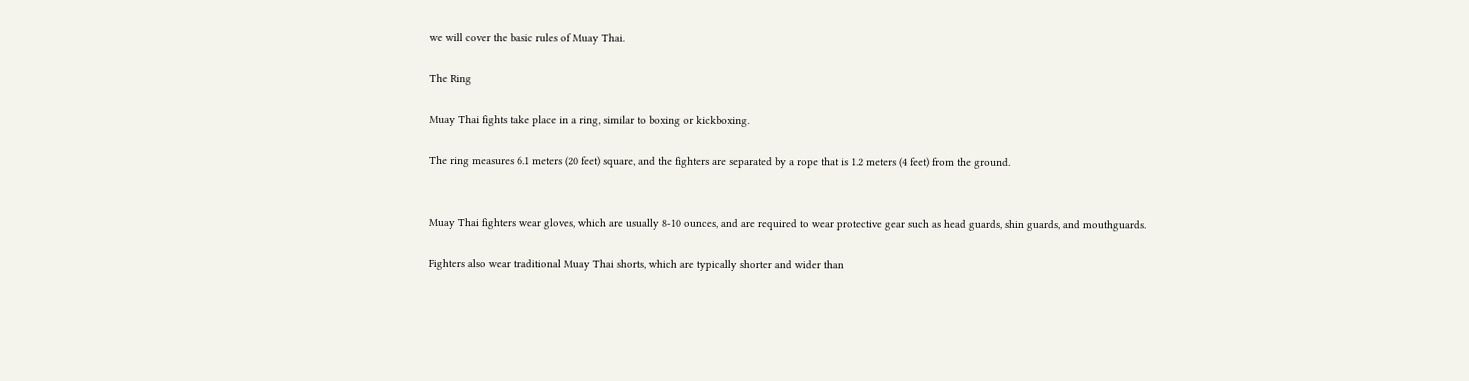we will cover the basic rules of Muay Thai.

The Ring

Muay Thai fights take place in a ring, similar to boxing or kickboxing.

The ring measures 6.1 meters (20 feet) square, and the fighters are separated by a rope that is 1.2 meters (4 feet) from the ground.


Muay Thai fighters wear gloves, which are usually 8-10 ounces, and are required to wear protective gear such as head guards, shin guards, and mouthguards.

Fighters also wear traditional Muay Thai shorts, which are typically shorter and wider than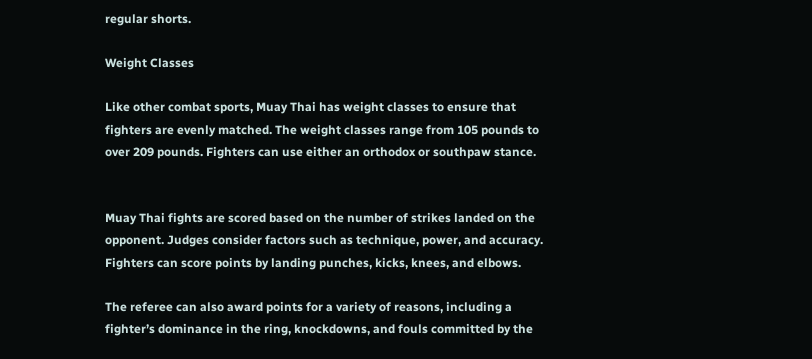regular shorts.

Weight Classes

Like other combat sports, Muay Thai has weight classes to ensure that fighters are evenly matched. The weight classes range from 105 pounds to over 209 pounds. Fighters can use either an orthodox or southpaw stance.


Muay Thai fights are scored based on the number of strikes landed on the opponent. Judges consider factors such as technique, power, and accuracy. Fighters can score points by landing punches, kicks, knees, and elbows.

The referee can also award points for a variety of reasons, including a fighter’s dominance in the ring, knockdowns, and fouls committed by the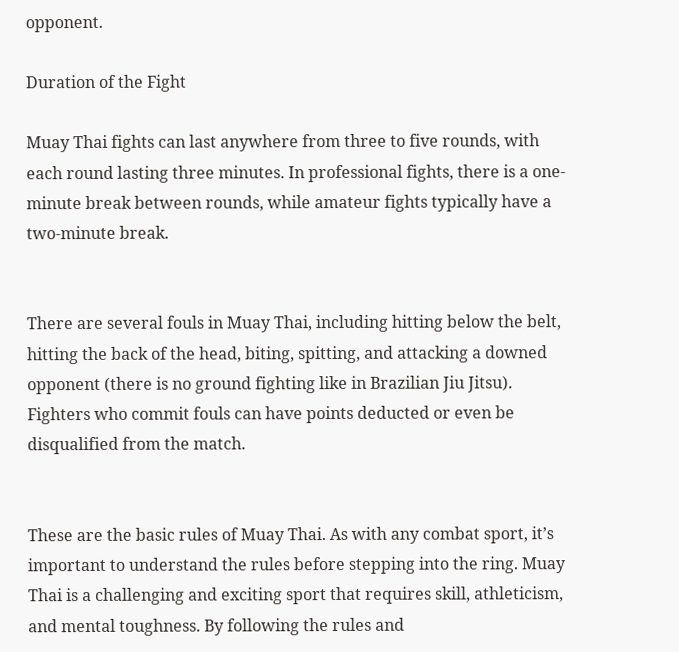opponent.

Duration of the Fight

Muay Thai fights can last anywhere from three to five rounds, with each round lasting three minutes. In professional fights, there is a one-minute break between rounds, while amateur fights typically have a two-minute break.


There are several fouls in Muay Thai, including hitting below the belt, hitting the back of the head, biting, spitting, and attacking a downed opponent (there is no ground fighting like in Brazilian Jiu Jitsu). Fighters who commit fouls can have points deducted or even be disqualified from the match.


These are the basic rules of Muay Thai. As with any combat sport, it’s important to understand the rules before stepping into the ring. Muay Thai is a challenging and exciting sport that requires skill, athleticism, and mental toughness. By following the rules and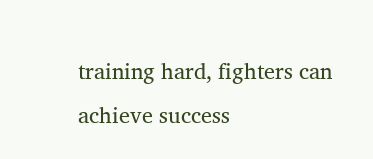training hard, fighters can achieve success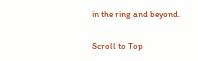in the ring and beyond.

Scroll to Top